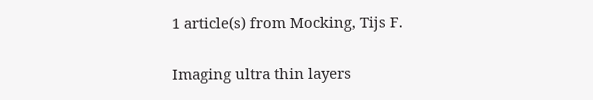1 article(s) from Mocking, Tijs F.

Imaging ultra thin layers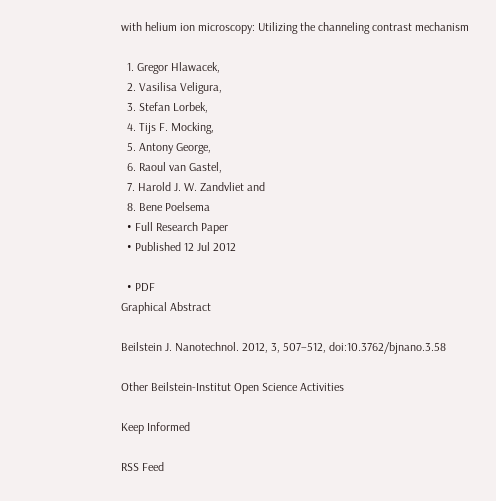with helium ion microscopy: Utilizing the channeling contrast mechanism

  1. Gregor Hlawacek,
  2. Vasilisa Veligura,
  3. Stefan Lorbek,
  4. Tijs F. Mocking,
  5. Antony George,
  6. Raoul van Gastel,
  7. Harold J. W. Zandvliet and
  8. Bene Poelsema
  • Full Research Paper
  • Published 12 Jul 2012

  • PDF
Graphical Abstract

Beilstein J. Nanotechnol. 2012, 3, 507–512, doi:10.3762/bjnano.3.58

Other Beilstein-Institut Open Science Activities

Keep Informed

RSS Feed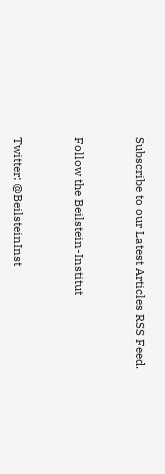Subscribe to our Latest Articles RSS Feed.


Follow the Beilstein-Institut


Twitter: @BeilsteinInst